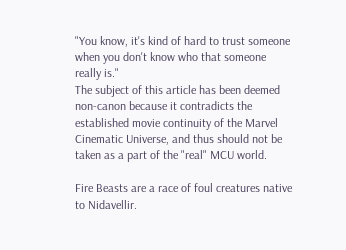"You know, it's kind of hard to trust someone when you don't know who that someone really is."
The subject of this article has been deemed non-canon because it contradicts the established movie continuity of the Marvel Cinematic Universe, and thus should not be taken as a part of the "real" MCU world.

Fire Beasts are a race of foul creatures native to Nidavellir.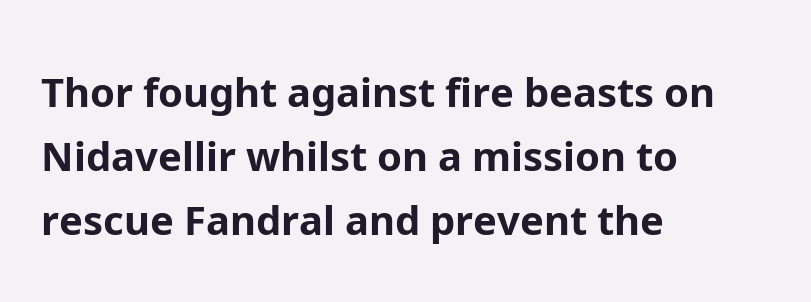Thor fought against fire beasts on Nidavellir whilst on a mission to rescue Fandral and prevent the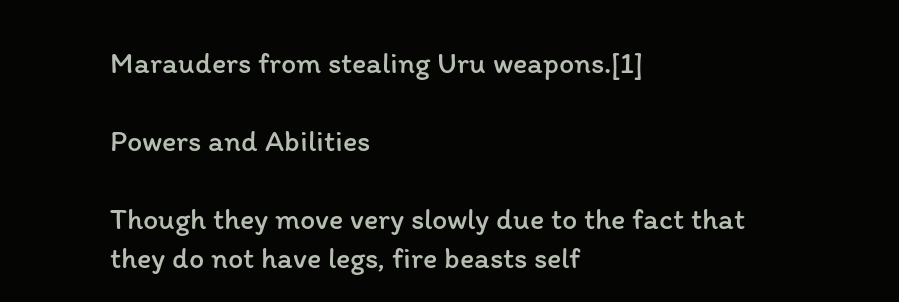Marauders from stealing Uru weapons.[1]

Powers and Abilities

Though they move very slowly due to the fact that they do not have legs, fire beasts self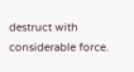destruct with considerable force.